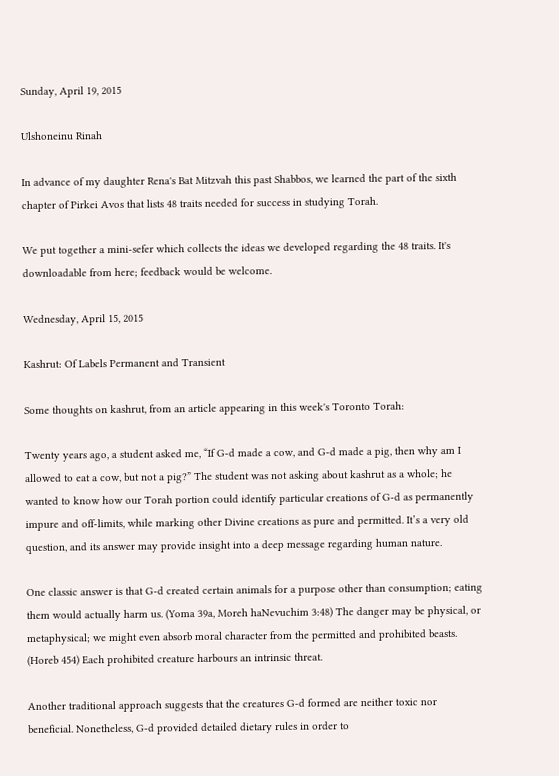Sunday, April 19, 2015

Ulshoneinu Rinah

In advance of my daughter Rena's Bat Mitzvah this past Shabbos, we learned the part of the sixth chapter of Pirkei Avos that lists 48 traits needed for success in studying Torah.

We put together a mini-sefer which collects the ideas we developed regarding the 48 traits. It's downloadable from here; feedback would be welcome.

Wednesday, April 15, 2015

Kashrut: Of Labels Permanent and Transient

Some thoughts on kashrut, from an article appearing in this week's Toronto Torah:

Twenty years ago, a student asked me, “If G-d made a cow, and G-d made a pig, then why am I allowed to eat a cow, but not a pig?” The student was not asking about kashrut as a whole; he wanted to know how our Torah portion could identify particular creations of G-d as permanently impure and off-limits, while marking other Divine creations as pure and permitted. It’s a very old question, and its answer may provide insight into a deep message regarding human nature.

One classic answer is that G-d created certain animals for a purpose other than consumption; eating them would actually harm us. (Yoma 39a, Moreh haNevuchim 3:48) The danger may be physical, or metaphysical; we might even absorb moral character from the permitted and prohibited beasts. (Horeb 454) Each prohibited creature harbours an intrinsic threat.

Another traditional approach suggests that the creatures G-d formed are neither toxic nor beneficial. Nonetheless, G-d provided detailed dietary rules in order to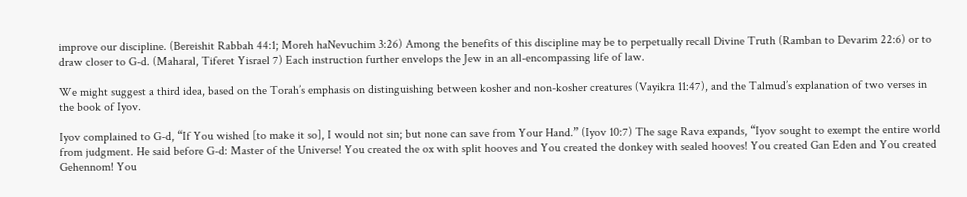improve our discipline. (Bereishit Rabbah 44:1; Moreh haNevuchim 3:26) Among the benefits of this discipline may be to perpetually recall Divine Truth (Ramban to Devarim 22:6) or to draw closer to G-d. (Maharal, Tiferet Yisrael 7) Each instruction further envelops the Jew in an all-encompassing life of law.

We might suggest a third idea, based on the Torah’s emphasis on distinguishing between kosher and non-kosher creatures (Vayikra 11:47), and the Talmud’s explanation of two verses in the book of Iyov.

Iyov complained to G-d, “If You wished [to make it so], I would not sin; but none can save from Your Hand.” (Iyov 10:7) The sage Rava expands, “Iyov sought to exempt the entire world from judgment. He said before G-d: Master of the Universe! You created the ox with split hooves and You created the donkey with sealed hooves! You created Gan Eden and You created Gehennom! You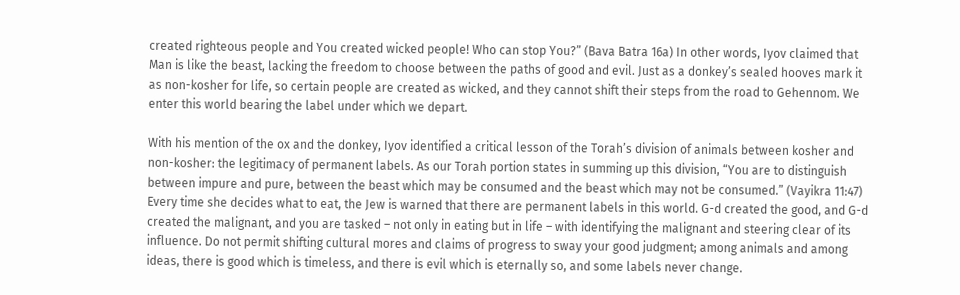created righteous people and You created wicked people! Who can stop You?” (Bava Batra 16a) In other words, Iyov claimed that Man is like the beast, lacking the freedom to choose between the paths of good and evil. Just as a donkey’s sealed hooves mark it as non-kosher for life, so certain people are created as wicked, and they cannot shift their steps from the road to Gehennom. We enter this world bearing the label under which we depart.

With his mention of the ox and the donkey, Iyov identified a critical lesson of the Torah’s division of animals between kosher and non-kosher: the legitimacy of permanent labels. As our Torah portion states in summing up this division, “You are to distinguish between impure and pure, between the beast which may be consumed and the beast which may not be consumed.” (Vayikra 11:47) Every time she decides what to eat, the Jew is warned that there are permanent labels in this world. G-d created the good, and G-d created the malignant, and you are tasked – not only in eating but in life – with identifying the malignant and steering clear of its influence. Do not permit shifting cultural mores and claims of progress to sway your good judgment; among animals and among ideas, there is good which is timeless, and there is evil which is eternally so, and some labels never change.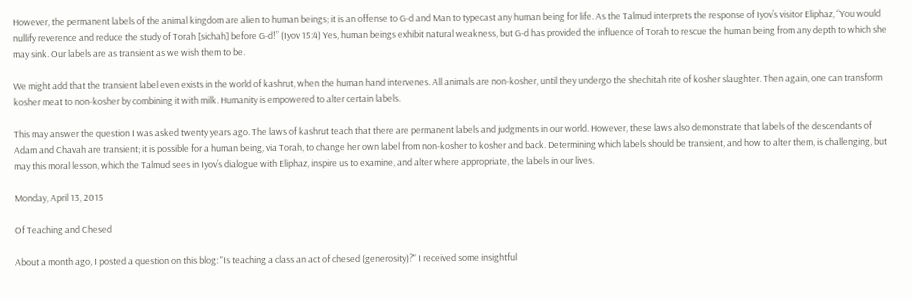However, the permanent labels of the animal kingdom are alien to human beings; it is an offense to G-d and Man to typecast any human being for life. As the Talmud interprets the response of Iyov’s visitor Eliphaz, “You would nullify reverence and reduce the study of Torah [sichah] before G-d!” (Iyov 15:4) Yes, human beings exhibit natural weakness, but G-d has provided the influence of Torah to rescue the human being from any depth to which she may sink. Our labels are as transient as we wish them to be.

We might add that the transient label even exists in the world of kashrut, when the human hand intervenes. All animals are non-kosher, until they undergo the shechitah rite of kosher slaughter. Then again, one can transform kosher meat to non-kosher by combining it with milk. Humanity is empowered to alter certain labels.

This may answer the question I was asked twenty years ago. The laws of kashrut teach that there are permanent labels and judgments in our world. However, these laws also demonstrate that labels of the descendants of Adam and Chavah are transient; it is possible for a human being, via Torah, to change her own label from non-kosher to kosher and back. Determining which labels should be transient, and how to alter them, is challenging, but may this moral lesson, which the Talmud sees in Iyov’s dialogue with Eliphaz, inspire us to examine, and alter where appropriate, the labels in our lives.

Monday, April 13, 2015

Of Teaching and Chesed

About a month ago, I posted a question on this blog: "Is teaching a class an act of chesed (generosity)?" I received some insightful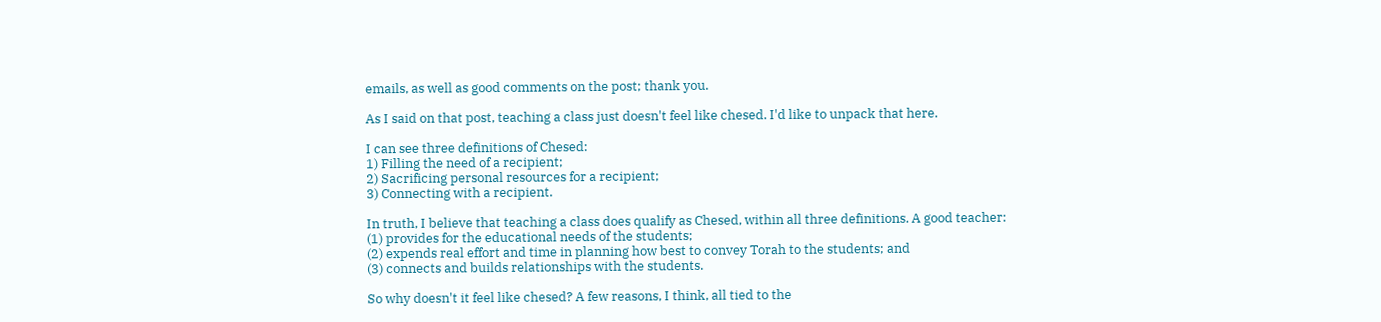emails, as well as good comments on the post; thank you.

As I said on that post, teaching a class just doesn't feel like chesed. I'd like to unpack that here.

I can see three definitions of Chesed:
1) Filling the need of a recipient;
2) Sacrificing personal resources for a recipient;
3) Connecting with a recipient.

In truth, I believe that teaching a class does qualify as Chesed, within all three definitions. A good teacher:
(1) provides for the educational needs of the students;
(2) expends real effort and time in planning how best to convey Torah to the students; and
(3) connects and builds relationships with the students.

So why doesn't it feel like chesed? A few reasons, I think, all tied to the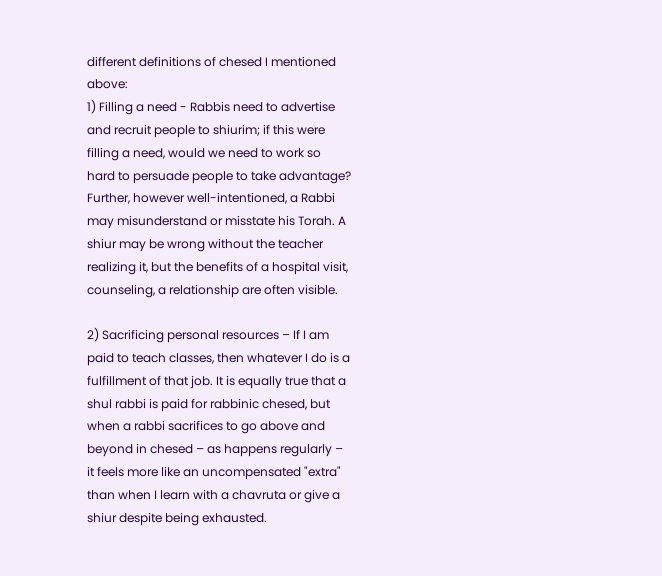different definitions of chesed I mentioned above:
1) Filling a need - Rabbis need to advertise and recruit people to shiurim; if this were filling a need, would we need to work so hard to persuade people to take advantage? Further, however well-intentioned, a Rabbi may misunderstand or misstate his Torah. A shiur may be wrong without the teacher realizing it, but the benefits of a hospital visit, counseling, a relationship are often visible.

2) Sacrificing personal resources – If I am paid to teach classes, then whatever I do is a fulfillment of that job. It is equally true that a shul rabbi is paid for rabbinic chesed, but when a rabbi sacrifices to go above and beyond in chesed – as happens regularly – it feels more like an uncompensated "extra" than when I learn with a chavruta or give a shiur despite being exhausted.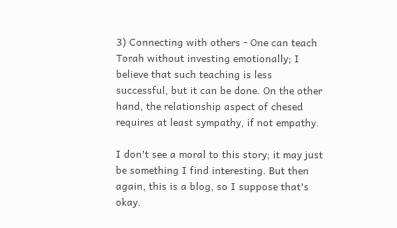3) Connecting with others - One can teach Torah without investing emotionally; I believe that such teaching is less successful, but it can be done. On the other hand, the relationship aspect of chesed requires at least sympathy, if not empathy.

I don't see a moral to this story; it may just be something I find interesting. But then again, this is a blog, so I suppose that's okay.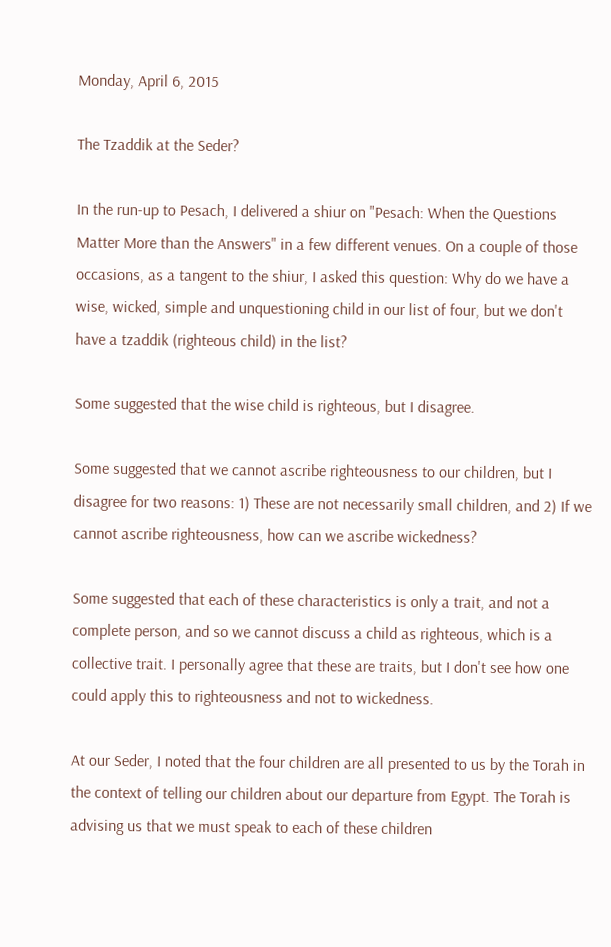Monday, April 6, 2015

The Tzaddik at the Seder?

In the run-up to Pesach, I delivered a shiur on "Pesach: When the Questions Matter More than the Answers" in a few different venues. On a couple of those occasions, as a tangent to the shiur, I asked this question: Why do we have a wise, wicked, simple and unquestioning child in our list of four, but we don't have a tzaddik (righteous child) in the list?

Some suggested that the wise child is righteous, but I disagree.

Some suggested that we cannot ascribe righteousness to our children, but I disagree for two reasons: 1) These are not necessarily small children, and 2) If we cannot ascribe righteousness, how can we ascribe wickedness?

Some suggested that each of these characteristics is only a trait, and not a complete person, and so we cannot discuss a child as righteous, which is a collective trait. I personally agree that these are traits, but I don't see how one could apply this to righteousness and not to wickedness.

At our Seder, I noted that the four children are all presented to us by the Torah in the context of telling our children about our departure from Egypt. The Torah is advising us that we must speak to each of these children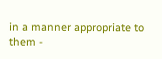in a manner appropriate to them -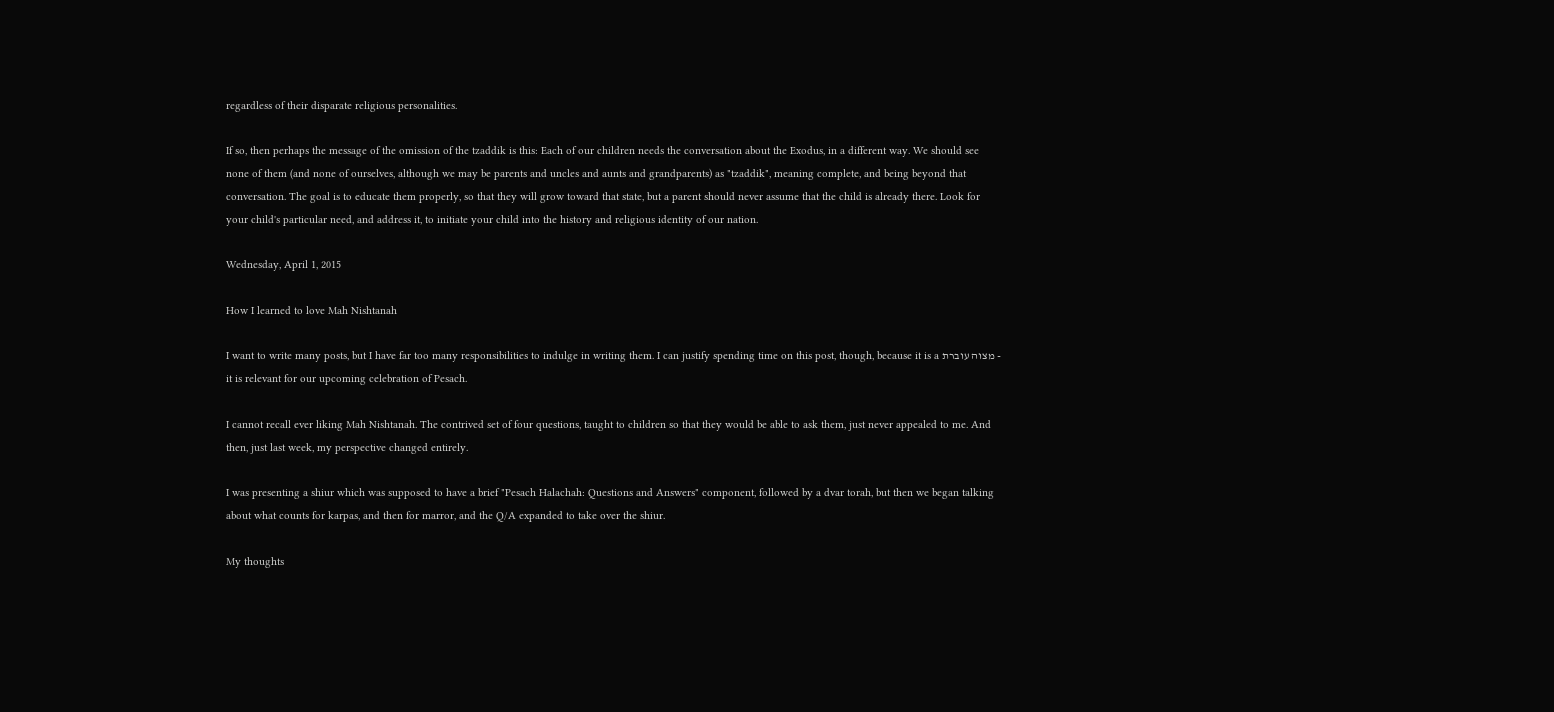regardless of their disparate religious personalities.

If so, then perhaps the message of the omission of the tzaddik is this: Each of our children needs the conversation about the Exodus, in a different way. We should see none of them (and none of ourselves, although we may be parents and uncles and aunts and grandparents) as "tzaddik", meaning complete, and being beyond that conversation. The goal is to educate them properly, so that they will grow toward that state, but a parent should never assume that the child is already there. Look for your child's particular need, and address it, to initiate your child into the history and religious identity of our nation.

Wednesday, April 1, 2015

How I learned to love Mah Nishtanah

I want to write many posts, but I have far too many responsibilities to indulge in writing them. I can justify spending time on this post, though, because it is a מצוה עוברת - it is relevant for our upcoming celebration of Pesach.

I cannot recall ever liking Mah Nishtanah. The contrived set of four questions, taught to children so that they would be able to ask them, just never appealed to me. And then, just last week, my perspective changed entirely.

I was presenting a shiur which was supposed to have a brief "Pesach Halachah: Questions and Answers" component, followed by a dvar torah, but then we began talking about what counts for karpas, and then for marror, and the Q/A expanded to take over the shiur.

My thoughts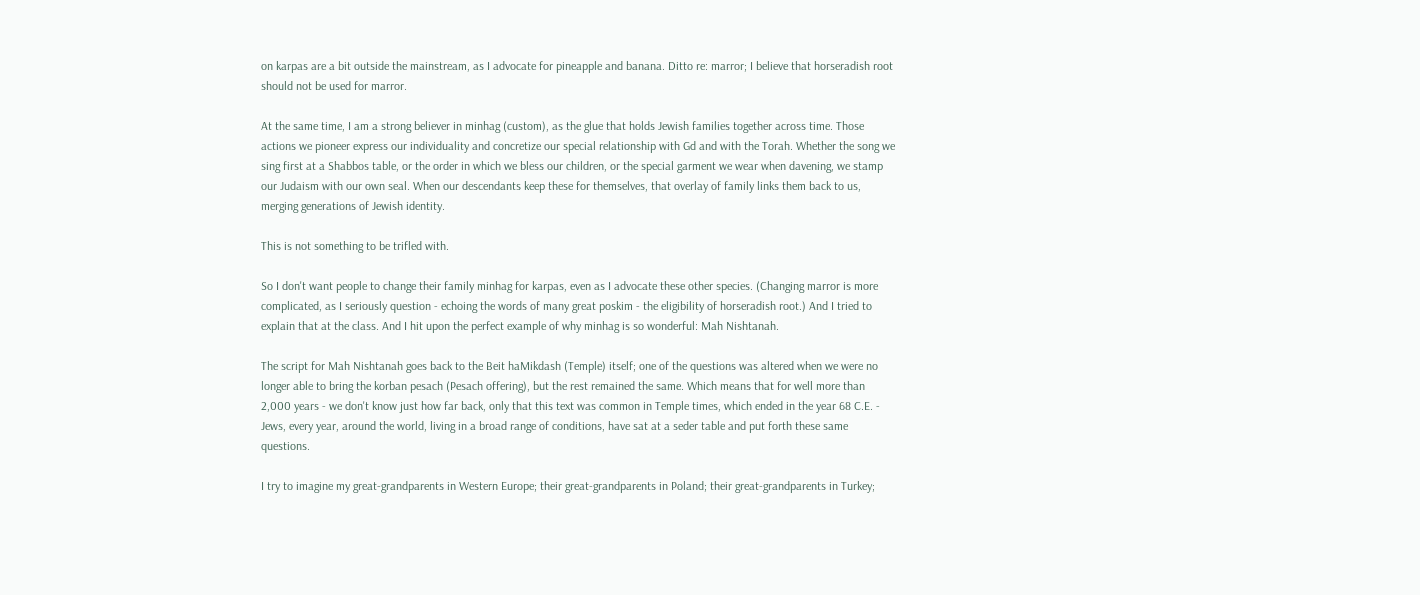on karpas are a bit outside the mainstream, as I advocate for pineapple and banana. Ditto re: marror; I believe that horseradish root should not be used for marror.

At the same time, I am a strong believer in minhag (custom), as the glue that holds Jewish families together across time. Those actions we pioneer express our individuality and concretize our special relationship with Gd and with the Torah. Whether the song we sing first at a Shabbos table, or the order in which we bless our children, or the special garment we wear when davening, we stamp our Judaism with our own seal. When our descendants keep these for themselves, that overlay of family links them back to us, merging generations of Jewish identity.

This is not something to be trifled with.

So I don't want people to change their family minhag for karpas, even as I advocate these other species. (Changing marror is more complicated, as I seriously question - echoing the words of many great poskim - the eligibility of horseradish root.) And I tried to explain that at the class. And I hit upon the perfect example of why minhag is so wonderful: Mah Nishtanah.

The script for Mah Nishtanah goes back to the Beit haMikdash (Temple) itself; one of the questions was altered when we were no longer able to bring the korban pesach (Pesach offering), but the rest remained the same. Which means that for well more than 2,000 years - we don't know just how far back, only that this text was common in Temple times, which ended in the year 68 C.E. - Jews, every year, around the world, living in a broad range of conditions, have sat at a seder table and put forth these same questions.

I try to imagine my great-grandparents in Western Europe; their great-grandparents in Poland; their great-grandparents in Turkey;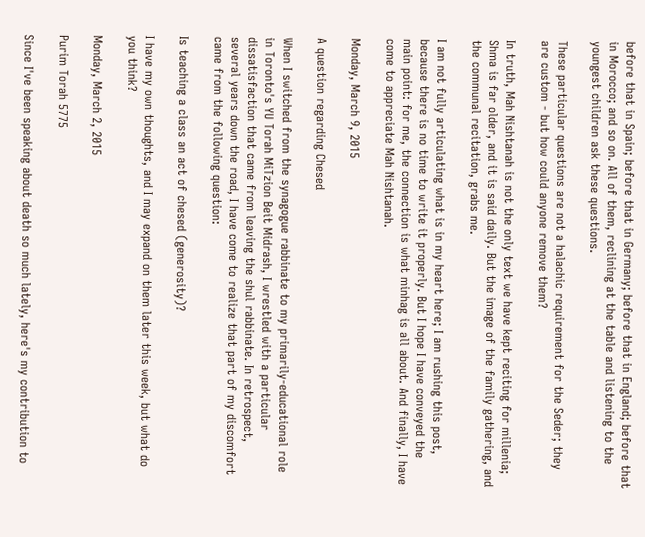before that in Spain; before that in Germany; before that in England; before that in Morocco; and so on. All of them, reclining at the table and listening to the youngest children ask these questions.

These particular questions are not a halachic requirement for the Seder; they are custom - but how could anyone remove them?

In truth, Mah Nishtanah is not the only text we have kept reciting for millenia; Shma is far older, and it is said daily. But the image of the family gathering, and the communal recitation, grabs me.

I am not fully articulating what is in my heart here; I am rushing this post, because there is no time to write it properly. But I hope I have conveyed the main point: for me, the connection is what minhag is all about. And finally, I have come to appreciate Mah Nishtanah.

Monday, March 9, 2015

A question regarding Chesed

When I switched from the synagogue rabbinate to my primarily-educational role in Toronto's YU Torah MiTzion Beit Midrash, I wrestled with a particular dissatisfaction that came from leaving the shul rabbinate. In retrospect, several years down the road, I have come to realize that part of my discomfort came from the following question:

Is teaching a class an act of chesed (generosity)?

I have my own thoughts, and I may expand on them later this week, but what do you think?

Monday, March 2, 2015

Purim Torah 5775

Since I've been speaking about death so much lately, here's my contribution to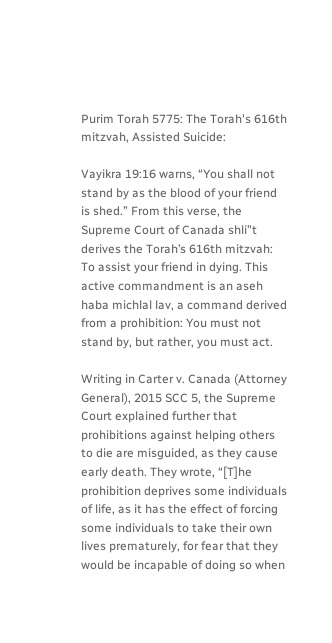Purim Torah 5775: The Torah's 616th mitzvah, Assisted Suicide:

Vayikra 19:16 warns, “You shall not stand by as the blood of your friend is shed.” From this verse, the Supreme Court of Canada shli”t derives the Torah’s 616th mitzvah: To assist your friend in dying. This active commandment is an aseh haba michlal lav, a command derived from a prohibition: You must not stand by, but rather, you must act.

Writing in Carter v. Canada (Attorney General), 2015 SCC 5, the Supreme Court explained further that prohibitions against helping others to die are misguided, as they cause early death. They wrote, “[T]he prohibition deprives some individuals of life, as it has the effect of forcing some individuals to take their own lives prematurely, for fear that they would be incapable of doing so when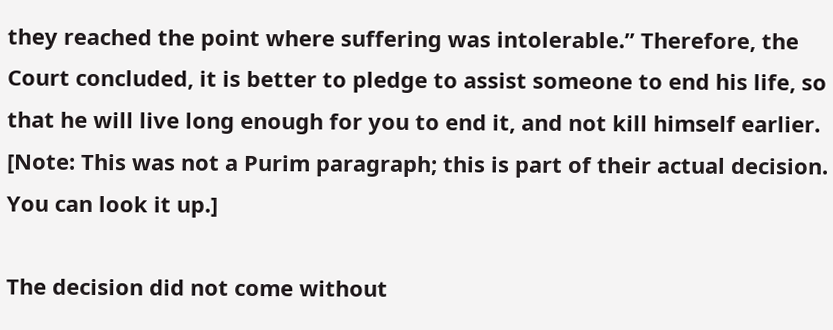they reached the point where suffering was intolerable.” Therefore, the Court concluded, it is better to pledge to assist someone to end his life, so that he will live long enough for you to end it, and not kill himself earlier. [Note: This was not a Purim paragraph; this is part of their actual decision. You can look it up.]

The decision did not come without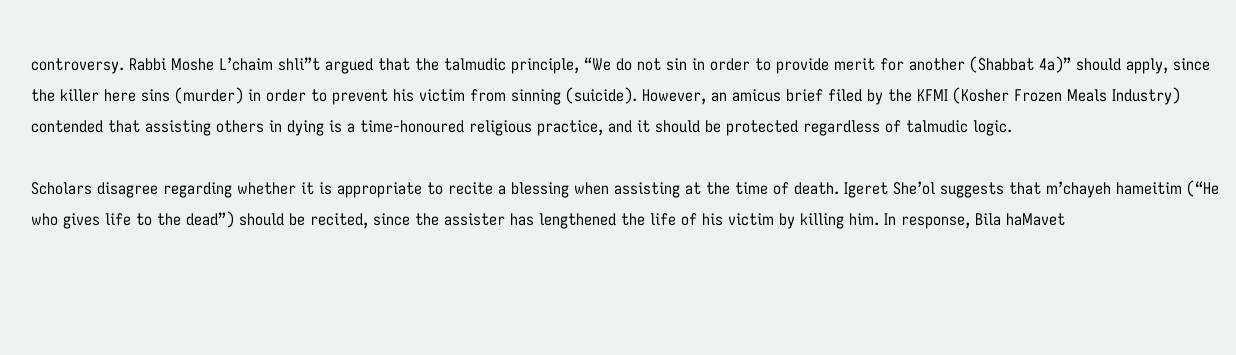controversy. Rabbi Moshe L’chaim shli”t argued that the talmudic principle, “We do not sin in order to provide merit for another (Shabbat 4a)” should apply, since the killer here sins (murder) in order to prevent his victim from sinning (suicide). However, an amicus brief filed by the KFMI (Kosher Frozen Meals Industry) contended that assisting others in dying is a time-honoured religious practice, and it should be protected regardless of talmudic logic.

Scholars disagree regarding whether it is appropriate to recite a blessing when assisting at the time of death. Igeret She’ol suggests that m’chayeh hameitim (“He who gives life to the dead”) should be recited, since the assister has lengthened the life of his victim by killing him. In response, Bila haMavet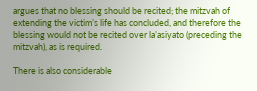argues that no blessing should be recited; the mitzvah of extending the victim’s life has concluded, and therefore the blessing would not be recited over la’asiyato (preceding the mitzvah), as is required.

There is also considerable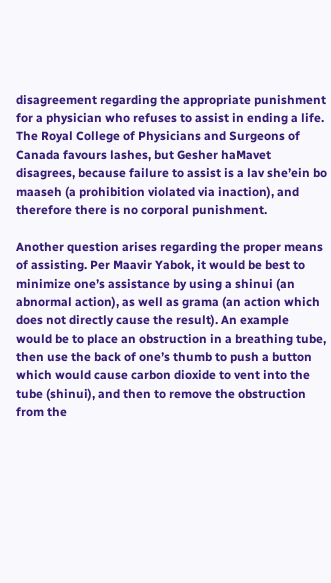disagreement regarding the appropriate punishment for a physician who refuses to assist in ending a life. The Royal College of Physicians and Surgeons of Canada favours lashes, but Gesher haMavet disagrees, because failure to assist is a lav she’ein bo maaseh (a prohibition violated via inaction), and therefore there is no corporal punishment.

Another question arises regarding the proper means of assisting. Per Maavir Yabok, it would be best to minimize one’s assistance by using a shinui (an abnormal action), as well as grama (an action which does not directly cause the result). An example would be to place an obstruction in a breathing tube, then use the back of one’s thumb to push a button which would cause carbon dioxide to vent into the tube (shinui), and then to remove the obstruction from the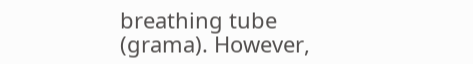breathing tube (grama). However,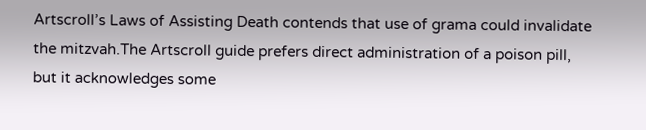Artscroll’s Laws of Assisting Death contends that use of grama could invalidate the mitzvah.The Artscroll guide prefers direct administration of a poison pill, but it acknowledges some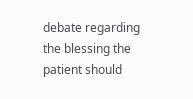debate regarding the blessing the patient should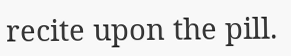recite upon the pill.